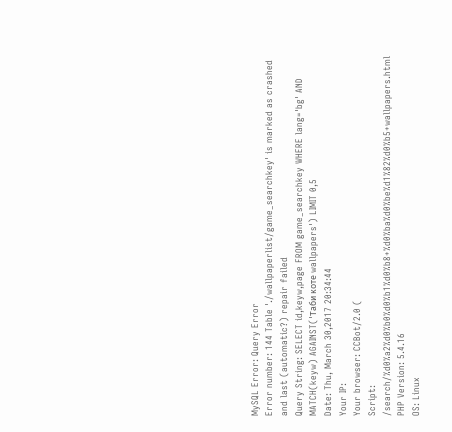MySQL Error: Query Error
Error number: 144 Table './wallpaperlist/game_searchkey' is marked as crashed and last (automatic?) repair failed
Query String: SELECT id,keyw,page FROM game_searchkey WHERE lang='bg' AND MATCH(keyw) AGAINST('Таби коте wallpapers') LIMIT 0,5
Date: Thu, March 30,2017 20:34:44
Your IP:
Your browser: CCBot/2.0 (
Script: /search/%d0%a2%d0%b0%d0%b1%d0%b8+%d0%ba%d0%be%d1%82%d0%b5+wallpapers.html
PHP Version: 5.4.16
OS: Linux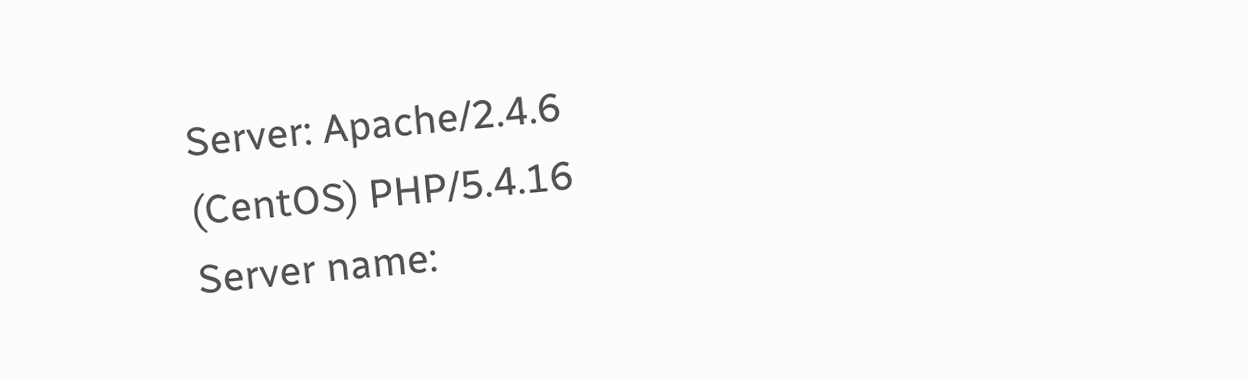Server: Apache/2.4.6 (CentOS) PHP/5.4.16
Server name: